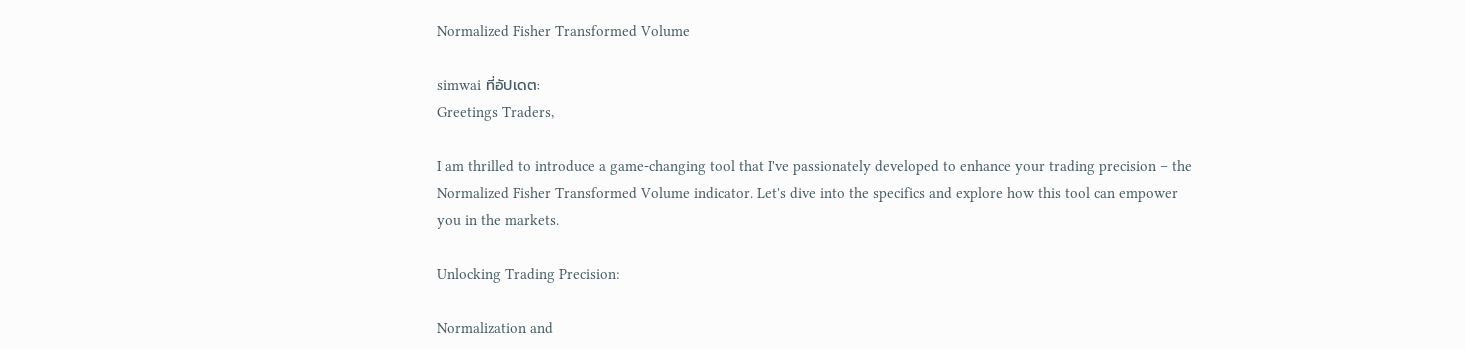Normalized Fisher Transformed Volume

simwai ที่อัปเดต:
Greetings Traders,

I am thrilled to introduce a game-changing tool that I've passionately developed to enhance your trading precision – the Normalized Fisher Transformed Volume indicator. Let's dive into the specifics and explore how this tool can empower you in the markets.

Unlocking Trading Precision:

Normalization and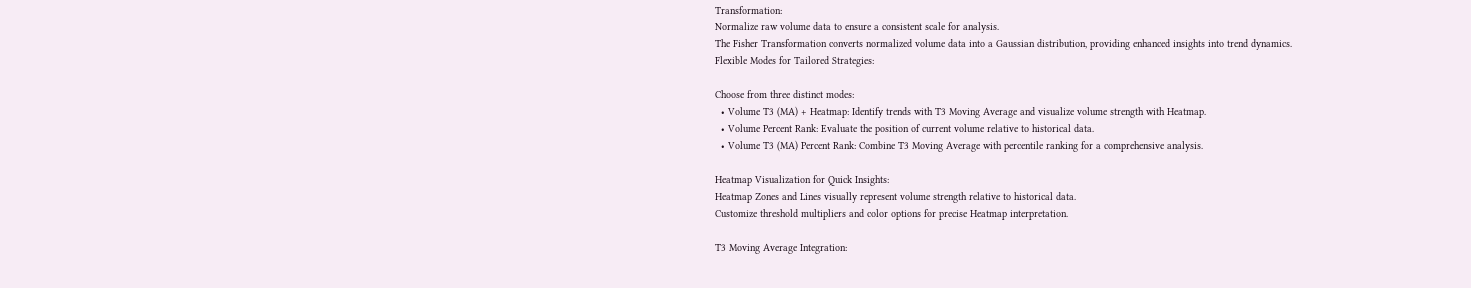Transformation:
Normalize raw volume data to ensure a consistent scale for analysis.
The Fisher Transformation converts normalized volume data into a Gaussian distribution, providing enhanced insights into trend dynamics.
Flexible Modes for Tailored Strategies:

Choose from three distinct modes:
  • Volume T3 (MA) + Heatmap: Identify trends with T3 Moving Average and visualize volume strength with Heatmap.
  • Volume Percent Rank: Evaluate the position of current volume relative to historical data.
  • Volume T3 (MA) Percent Rank: Combine T3 Moving Average with percentile ranking for a comprehensive analysis.

Heatmap Visualization for Quick Insights:
Heatmap Zones and Lines visually represent volume strength relative to historical data.
Customize threshold multipliers and color options for precise Heatmap interpretation.

T3 Moving Average Integration: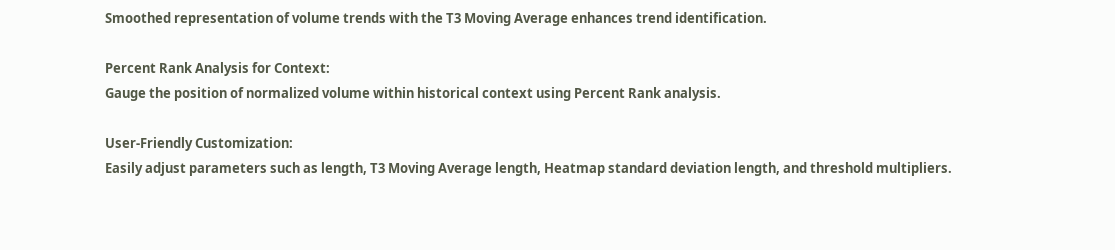Smoothed representation of volume trends with the T3 Moving Average enhances trend identification.

Percent Rank Analysis for Context:
Gauge the position of normalized volume within historical context using Percent Rank analysis.

User-Friendly Customization:
Easily adjust parameters such as length, T3 Moving Average length, Heatmap standard deviation length, and threshold multipliers.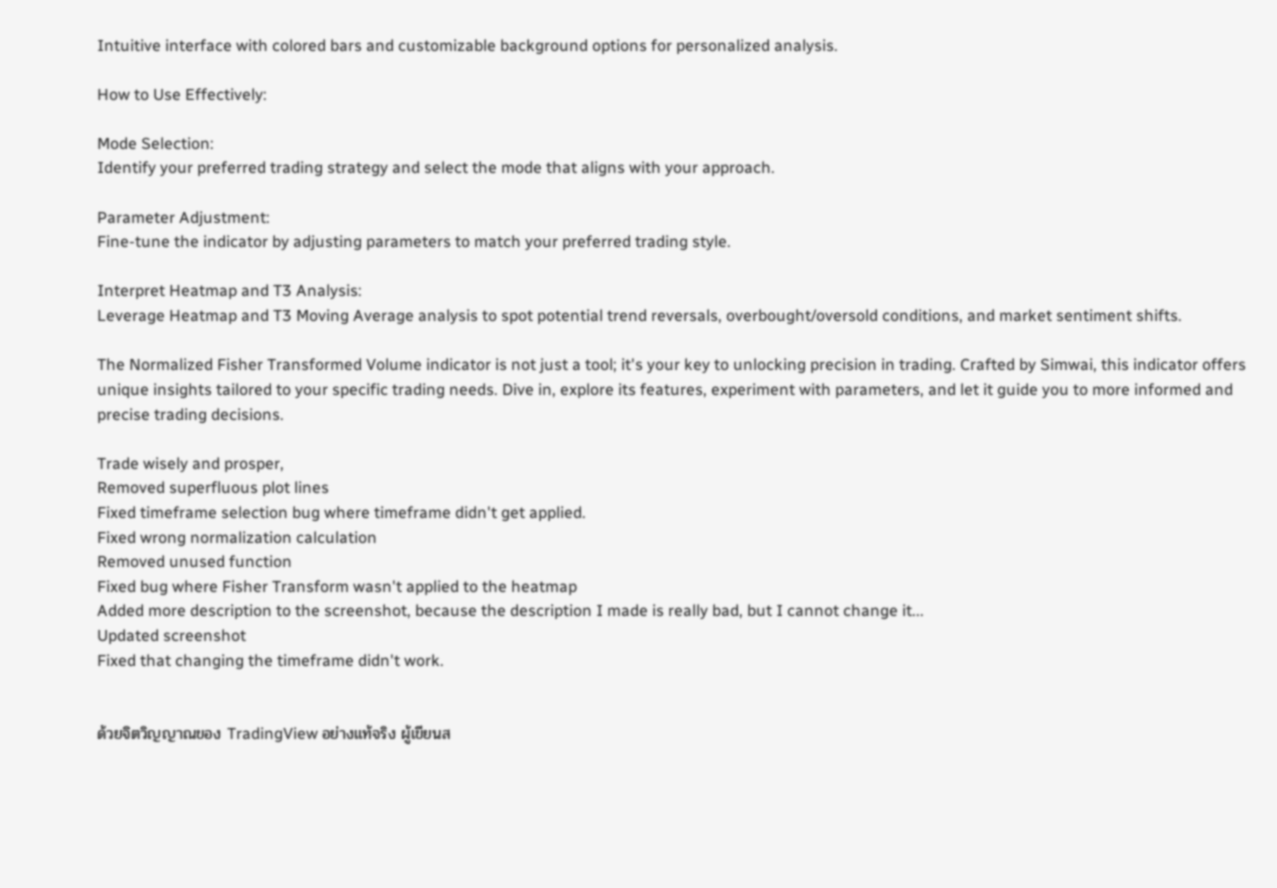Intuitive interface with colored bars and customizable background options for personalized analysis.

How to Use Effectively:

Mode Selection:
Identify your preferred trading strategy and select the mode that aligns with your approach.

Parameter Adjustment:
Fine-tune the indicator by adjusting parameters to match your preferred trading style.

Interpret Heatmap and T3 Analysis:
Leverage Heatmap and T3 Moving Average analysis to spot potential trend reversals, overbought/oversold conditions, and market sentiment shifts.

The Normalized Fisher Transformed Volume indicator is not just a tool; it's your key to unlocking precision in trading. Crafted by Simwai, this indicator offers unique insights tailored to your specific trading needs. Dive in, explore its features, experiment with parameters, and let it guide you to more informed and precise trading decisions.

Trade wisely and prosper,
Removed superfluous plot lines
Fixed timeframe selection bug where timeframe didn't get applied.
Fixed wrong normalization calculation
Removed unused function
Fixed bug where Fisher Transform wasn't applied to the heatmap
Added more description to the screenshot, because the description I made is really bad, but I cannot change it...
Updated screenshot
Fixed that changing the timeframe didn't work.


ด้วยจิตวิญญาณของ TradingView อย่างแท้จริง ผู้เขียนส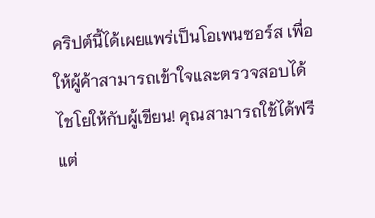คริปต์นี้ได้เผยแพร่เป็นโอเพนซอร์ส เพื่อให้ผู้ค้าสามารถเข้าใจและตรวจสอบได้ ไชโยให้กับผู้เขียน! คุณสามารถใช้ได้ฟรี แต่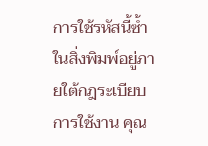การใช้รหัสนี้ซ้ำในสิ่งพิมพ์อยู่ภายใต้กฎระเบียบการใช้งาน คุณ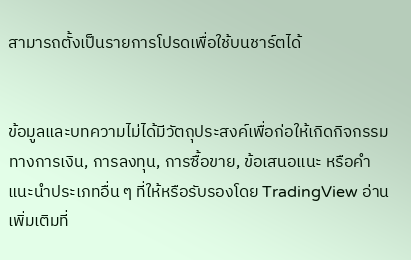สามารถตั้งเป็นรายการโปรดเพื่อใช้บนชาร์ตได้


ข้อมูลและบทความไม่ได้มีวัตถุประสงค์เพื่อก่อให้เกิดกิจกรรมทางการเงิน, การลงทุน, การซื้อขาย, ข้อเสนอแนะ หรือคำแนะนำประเภทอื่น ๆ ที่ให้หรือรับรองโดย TradingView อ่านเพิ่มเติมที่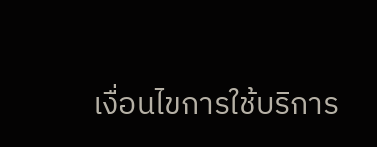เงื่อนไขการใช้บริการ